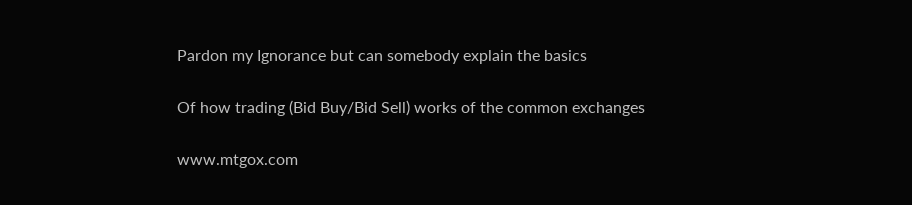Pardon my Ignorance but can somebody explain the basics

Of how trading (Bid Buy/Bid Sell) works of the common exchanges

www.mtgox.com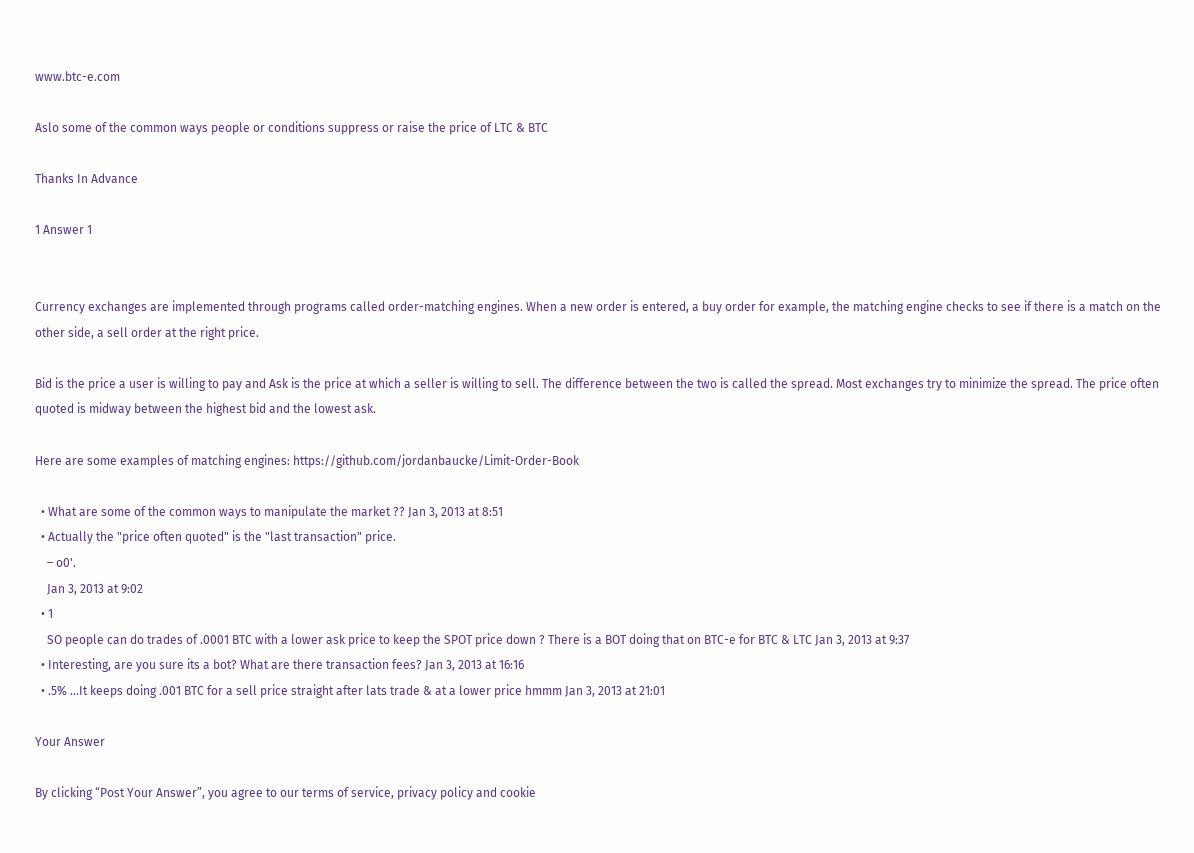www.btc-e.com

Aslo some of the common ways people or conditions suppress or raise the price of LTC & BTC

Thanks In Advance

1 Answer 1


Currency exchanges are implemented through programs called order-matching engines. When a new order is entered, a buy order for example, the matching engine checks to see if there is a match on the other side, a sell order at the right price.

Bid is the price a user is willing to pay and Ask is the price at which a seller is willing to sell. The difference between the two is called the spread. Most exchanges try to minimize the spread. The price often quoted is midway between the highest bid and the lowest ask.

Here are some examples of matching engines: https://github.com/jordanbaucke/Limit-Order-Book

  • What are some of the common ways to manipulate the market ?? Jan 3, 2013 at 8:51
  • Actually the "price often quoted" is the "last transaction" price.
    – o0'.
    Jan 3, 2013 at 9:02
  • 1
    SO people can do trades of .0001 BTC with a lower ask price to keep the SPOT price down ? There is a BOT doing that on BTC-e for BTC & LTC Jan 3, 2013 at 9:37
  • Interesting, are you sure its a bot? What are there transaction fees? Jan 3, 2013 at 16:16
  • .5% ...It keeps doing .001 BTC for a sell price straight after lats trade & at a lower price hmmm Jan 3, 2013 at 21:01

Your Answer

By clicking “Post Your Answer”, you agree to our terms of service, privacy policy and cookie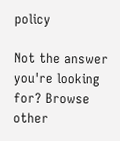policy

Not the answer you're looking for? Browse other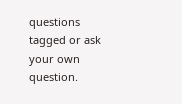questions tagged or ask your own question.